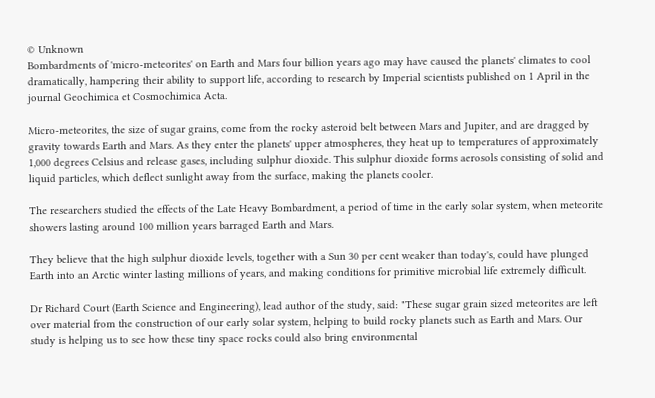© Unknown
Bombardments of 'micro-meteorites' on Earth and Mars four billion years ago may have caused the planets' climates to cool dramatically, hampering their ability to support life, according to research by Imperial scientists published on 1 April in the journal Geochimica et Cosmochimica Acta.

Micro-meteorites, the size of sugar grains, come from the rocky asteroid belt between Mars and Jupiter, and are dragged by gravity towards Earth and Mars. As they enter the planets' upper atmospheres, they heat up to temperatures of approximately 1,000 degrees Celsius and release gases, including sulphur dioxide. This sulphur dioxide forms aerosols consisting of solid and liquid particles, which deflect sunlight away from the surface, making the planets cooler.

The researchers studied the effects of the Late Heavy Bombardment, a period of time in the early solar system, when meteorite showers lasting around 100 million years barraged Earth and Mars.

They believe that the high sulphur dioxide levels, together with a Sun 30 per cent weaker than today's, could have plunged Earth into an Arctic winter lasting millions of years, and making conditions for primitive microbial life extremely difficult.

Dr Richard Court (Earth Science and Engineering), lead author of the study, said: "These sugar grain sized meteorites are left over material from the construction of our early solar system, helping to build rocky planets such as Earth and Mars. Our study is helping us to see how these tiny space rocks could also bring environmental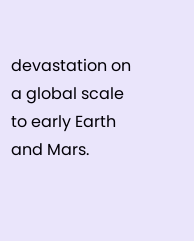devastation on a global scale to early Earth and Mars.